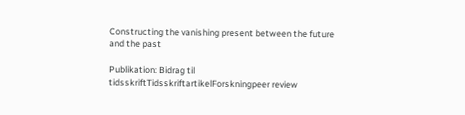Constructing the vanishing present between the future and the past

Publikation: Bidrag til tidsskriftTidsskriftartikelForskningpeer review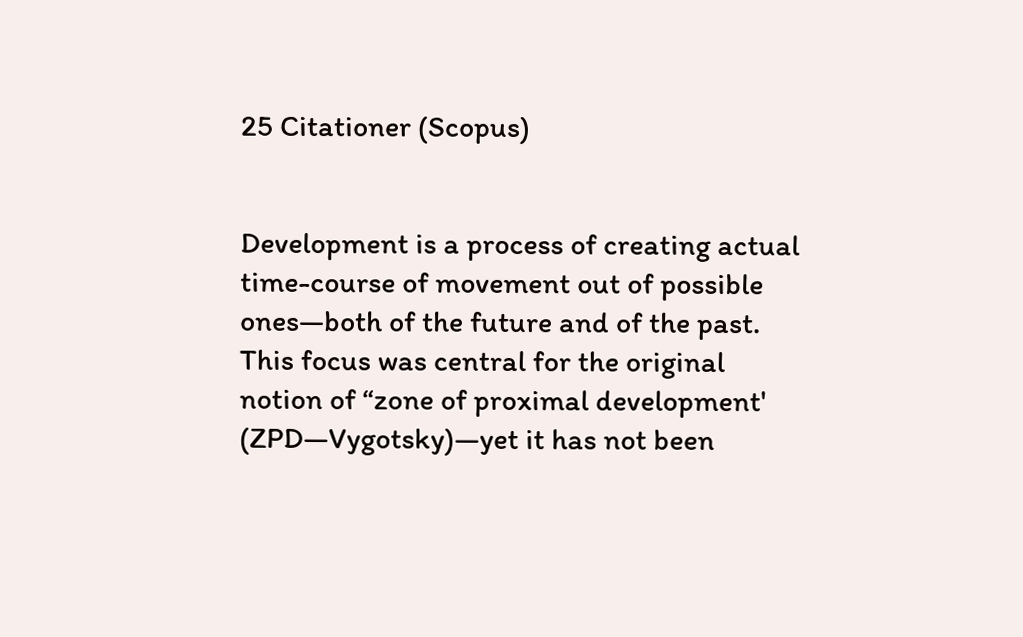25 Citationer (Scopus)


Development is a process of creating actual time-course of movement out of possible ones—both of the future and of the past. This focus was central for the original notion of “zone of proximal development' (ZPD—Vygotsky)—yet it has not been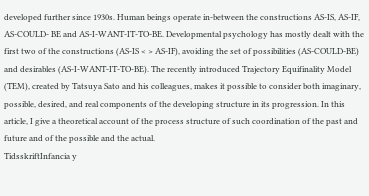developed further since 1930s. Human beings operate in-between the constructions AS-IS, AS-IF, AS-COULD- BE and AS-I-WANT-IT-TO-BE. Developmental psychology has mostly dealt with the first two of the constructions (AS-IS < > AS-IF), avoiding the set of possibilities (AS-COULD-BE) and desirables (AS-I-WANT-IT-TO-BE). The recently introduced Trajectory Equifinality Model (TEM), created by Tatsuya Sato and his colleagues, makes it possible to consider both imaginary, possible, desired, and real components of the developing structure in its progression. In this article, I give a theoretical account of the process structure of such coordination of the past and future and of the possible and the actual.
TidsskriftInfancia y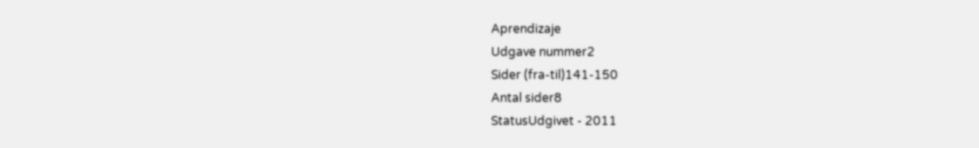Aprendizaje
Udgave nummer2
Sider (fra-til)141-150
Antal sider8
StatusUdgivet - 2011